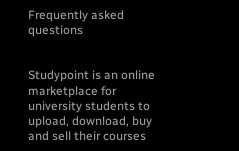Frequently asked questions


Studypoint is an online marketplace for university students to upload, download, buy and sell their courses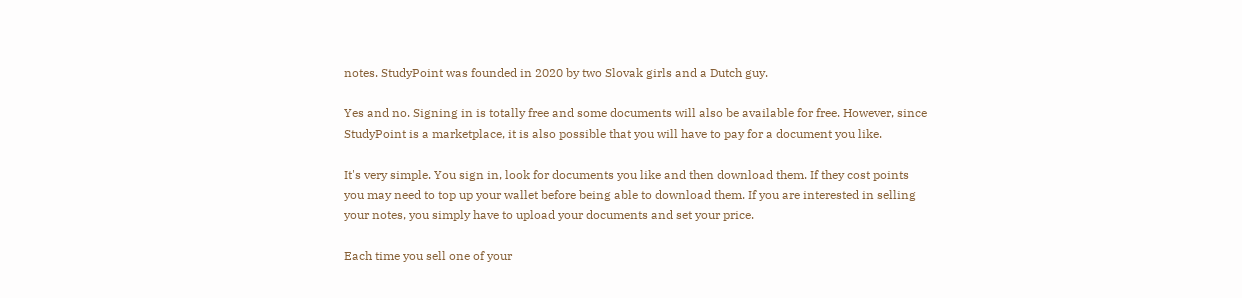notes. StudyPoint was founded in 2020 by two Slovak girls and a Dutch guy.

Yes and no. Signing in is totally free and some documents will also be available for free. However, since StudyPoint is a marketplace, it is also possible that you will have to pay for a document you like.

It's very simple. You sign in, look for documents you like and then download them. If they cost points you may need to top up your wallet before being able to download them. If you are interested in selling your notes, you simply have to upload your documents and set your price.

Each time you sell one of your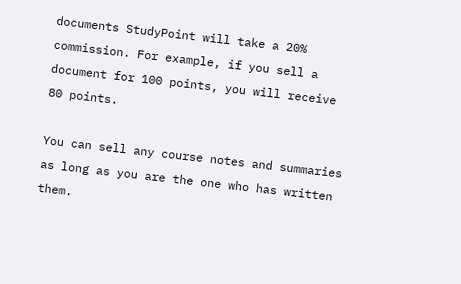documents StudyPoint will take a 20% commission. For example, if you sell a document for 100 points, you will receive 80 points.

You can sell any course notes and summaries as long as you are the one who has written them.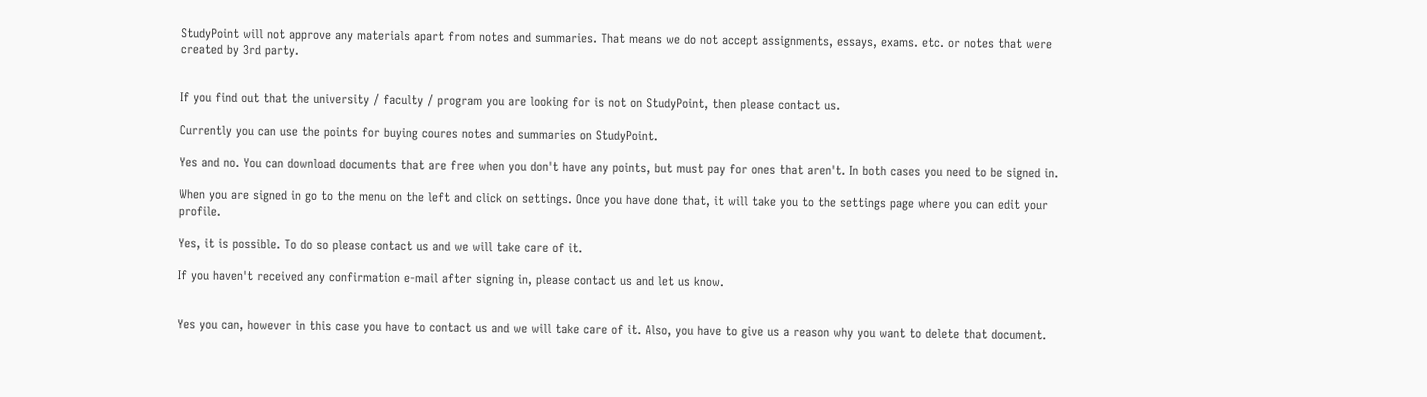StudyPoint will not approve any materials apart from notes and summaries. That means we do not accept assignments, essays, exams. etc. or notes that were created by 3rd party.


If you find out that the university / faculty / program you are looking for is not on StudyPoint, then please contact us.

Currently you can use the points for buying coures notes and summaries on StudyPoint.

Yes and no. You can download documents that are free when you don't have any points, but must pay for ones that aren't. In both cases you need to be signed in.

When you are signed in go to the menu on the left and click on settings. Once you have done that, it will take you to the settings page where you can edit your profile.

Yes, it is possible. To do so please contact us and we will take care of it.

If you haven't received any confirmation e-mail after signing in, please contact us and let us know.


Yes you can, however in this case you have to contact us and we will take care of it. Also, you have to give us a reason why you want to delete that document.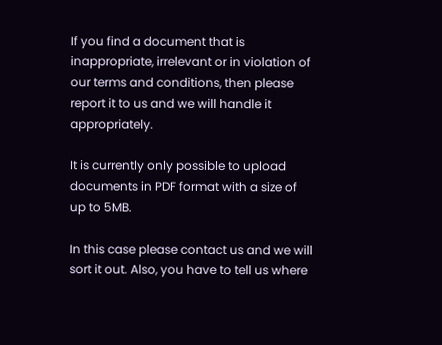If you find a document that is inappropriate, irrelevant or in violation of our terms and conditions, then please report it to us and we will handle it appropriately.

It is currently only possible to upload documents in PDF format with a size of up to 5MB.

In this case please contact us and we will sort it out. Also, you have to tell us where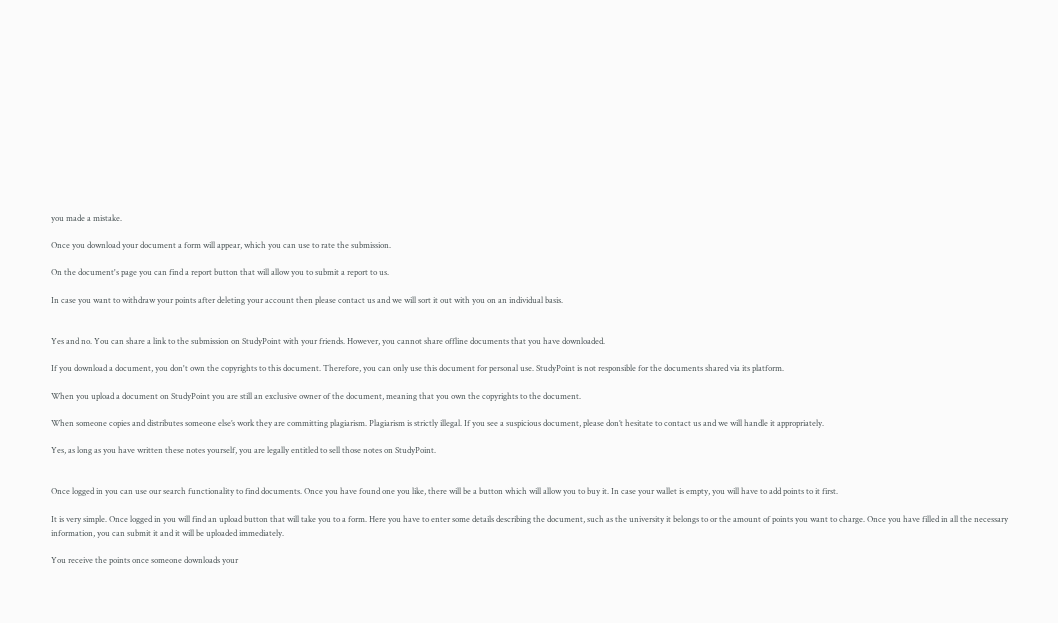you made a mistake.

Once you download your document a form will appear, which you can use to rate the submission.

On the document's page you can find a report button that will allow you to submit a report to us.

In case you want to withdraw your points after deleting your account then please contact us and we will sort it out with you on an individual basis.


Yes and no. You can share a link to the submission on StudyPoint with your friends. However, you cannot share offline documents that you have downloaded.

If you download a document, you don't own the copyrights to this document. Therefore, you can only use this document for personal use. StudyPoint is not responsible for the documents shared via its platform.

When you upload a document on StudyPoint you are still an exclusive owner of the document, meaning that you own the copyrights to the document.

When someone copies and distributes someone else’s work they are committing plagiarism. Plagiarism is strictly illegal. If you see a suspicious document, please don’t hesitate to contact us and we will handle it appropriately.

Yes, as long as you have written these notes yourself, you are legally entitled to sell those notes on StudyPoint.


Once logged in you can use our search functionality to find documents. Once you have found one you like, there will be a button which will allow you to buy it. In case your wallet is empty, you will have to add points to it first.

It is very simple. Once logged in you will find an upload button that will take you to a form. Here you have to enter some details describing the document, such as the university it belongs to or the amount of points you want to charge. Once you have filled in all the necessary information, you can submit it and it will be uploaded immediately.

You receive the points once someone downloads your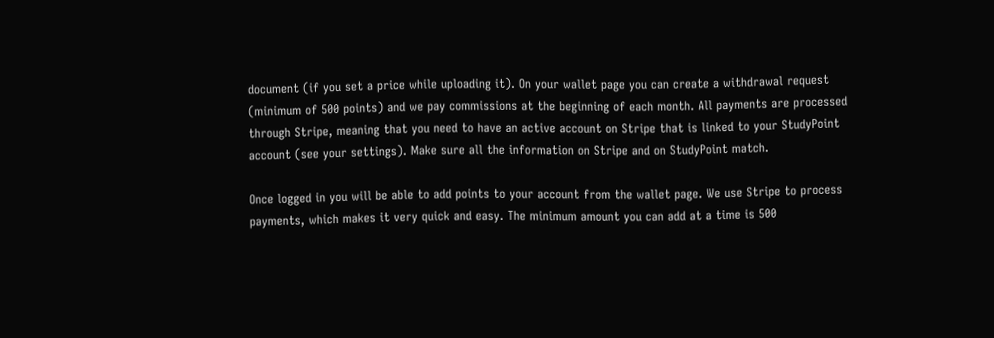document (if you set a price while uploading it). On your wallet page you can create a withdrawal request (minimum of 500 points) and we pay commissions at the beginning of each month. All payments are processed through Stripe, meaning that you need to have an active account on Stripe that is linked to your StudyPoint account (see your settings). Make sure all the information on Stripe and on StudyPoint match.

Once logged in you will be able to add points to your account from the wallet page. We use Stripe to process payments, which makes it very quick and easy. The minimum amount you can add at a time is 500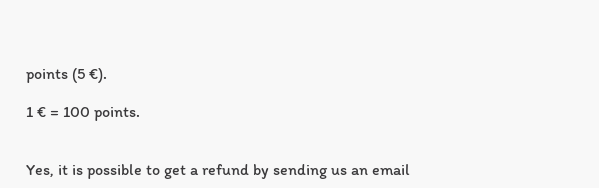points (5 €).

1 € = 100 points.


Yes, it is possible to get a refund by sending us an email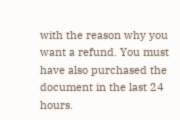with the reason why you want a refund. You must have also purchased the document in the last 24 hours.